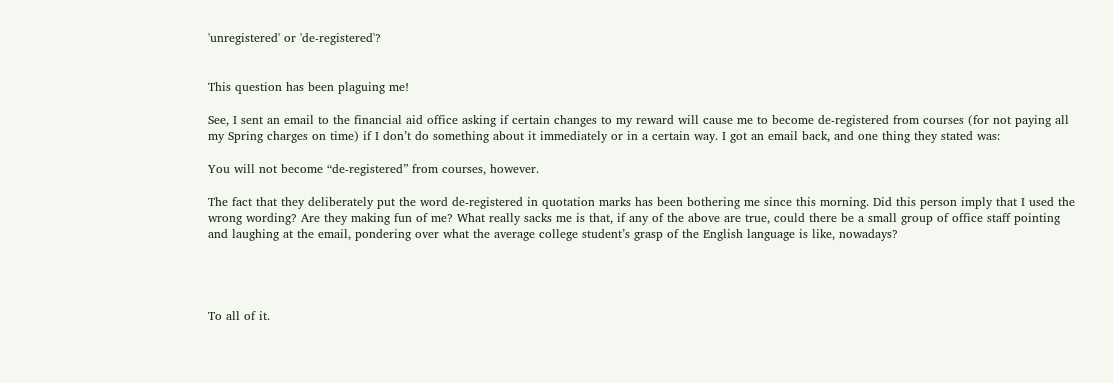'unregistered' or 'de-registered'?


This question has been plaguing me!

See, I sent an email to the financial aid office asking if certain changes to my reward will cause me to become de-registered from courses (for not paying all my Spring charges on time) if I don’t do something about it immediately or in a certain way. I got an email back, and one thing they stated was:

You will not become “de-registered” from courses, however.

The fact that they deliberately put the word de-registered in quotation marks has been bothering me since this morning. Did this person imply that I used the wrong wording? Are they making fun of me? What really sacks me is that, if any of the above are true, could there be a small group of office staff pointing and laughing at the email, pondering over what the average college student’s grasp of the English language is like, nowadays?




To all of it.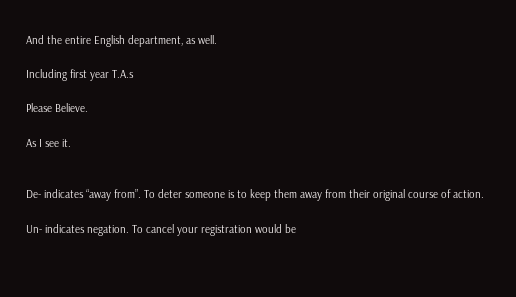And the entire English department, as well.

Including first year T.A.s

Please Believe.

As I see it.


De- indicates “away from”. To deter someone is to keep them away from their original course of action.

Un- indicates negation. To cancel your registration would be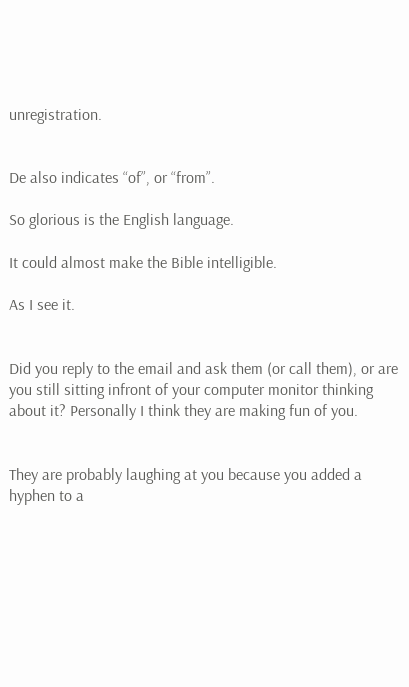unregistration.


De also indicates “of”, or “from”.

So glorious is the English language.

It could almost make the Bible intelligible.

As I see it.


Did you reply to the email and ask them (or call them), or are you still sitting infront of your computer monitor thinking about it? Personally I think they are making fun of you.


They are probably laughing at you because you added a hyphen to a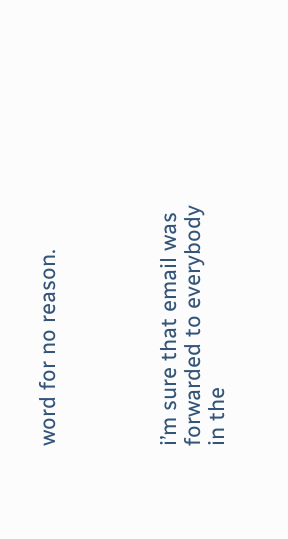word for no reason.




i’m sure that email was forwarded to everybody in the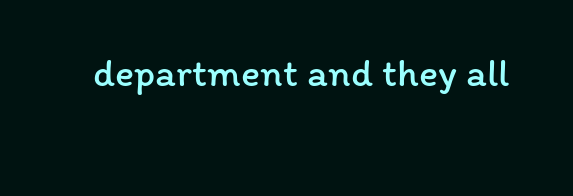department and they all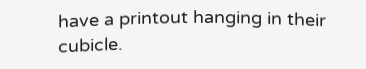have a printout hanging in their cubicle.